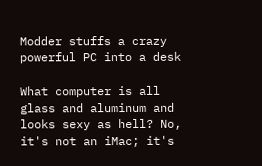Modder stuffs a crazy powerful PC into a desk

What computer is all glass and aluminum and looks sexy as hell? No, it's not an iMac; it's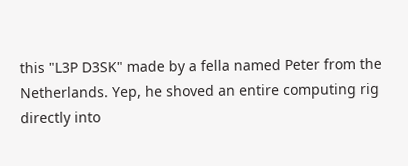this "L3P D3SK" made by a fella named Peter from the Netherlands. Yep, he shoved an entire computing rig directly into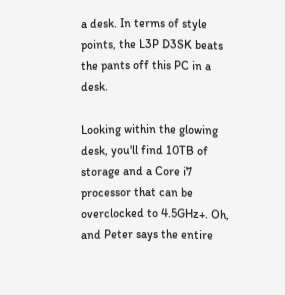a desk. In terms of style points, the L3P D3SK beats the pants off this PC in a desk.

Looking within the glowing desk, you'll find 10TB of storage and a Core i7 processor that can be overclocked to 4.5GHz+. Oh, and Peter says the entire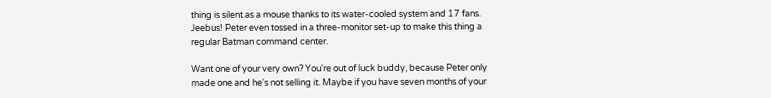thing is silent as a mouse thanks to its water-cooled system and 17 fans. Jeebus! Peter even tossed in a three-monitor set-up to make this thing a regular Batman command center.

Want one of your very own? You're out of luck buddy, because Peter only made one and he's not selling it. Maybe if you have seven months of your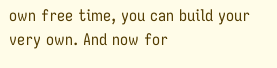own free time, you can build your very own. And now for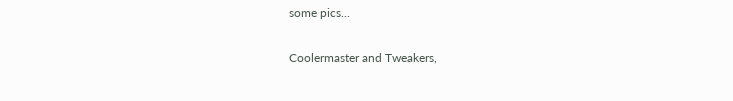some pics...

Coolermaster and Tweakers,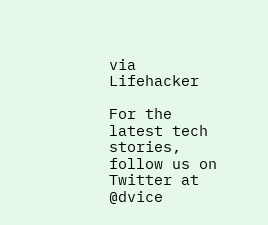via Lifehacker

For the latest tech stories, follow us on Twitter at @dvice